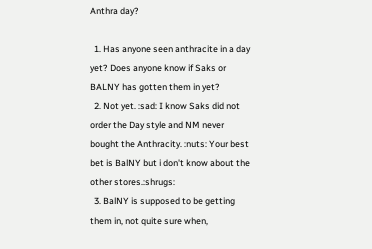Anthra day?

  1. Has anyone seen anthracite in a day yet? Does anyone know if Saks or BALNY has gotten them in yet?
  2. Not yet. :sad: I know Saks did not order the Day style and NM never bought the Anthracity. :nuts: Your best bet is BalNY but i don't know about the other stores.:shrugs:
  3. BalNY is supposed to be getting them in, not quite sure when,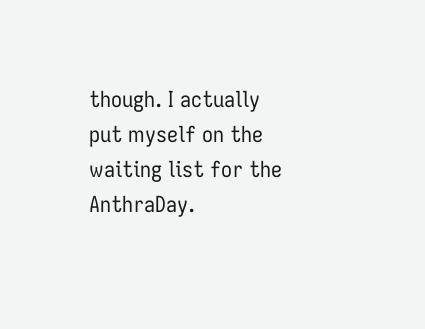though. I actually put myself on the waiting list for the AnthraDay.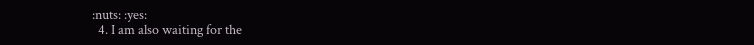:nuts: :yes:
  4. I am also waiting for the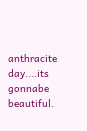anthracite day....its gonnabe beautiful.